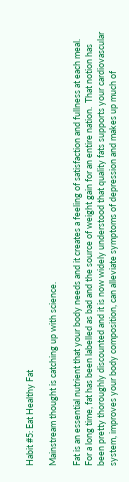Habit #5: Eat Healthy Fat

Mainstream thought is catching up with science.

Fat is an essential nutrient that your body needs and it creates a feeling of satisfaction and fullness at each meal.  For a long time, fat has been labelled as bad and the source of weight gain for an entire nation.  That notion has been pretty thoroughly discounted and it is now widely understood that quality fats supports your cardiovascular system, improves your body composition, can alleviate symptoms of depression and makes up much of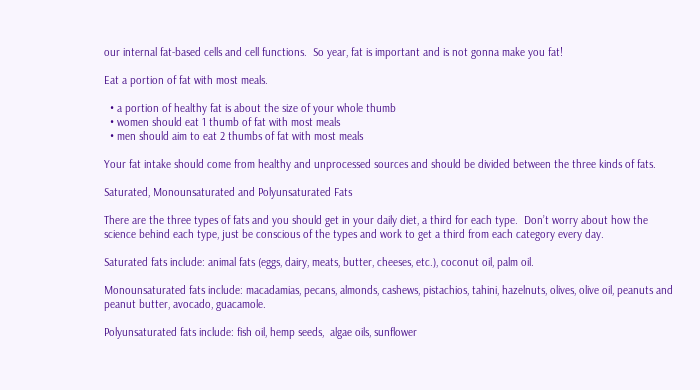our internal fat-based cells and cell functions.  So year, fat is important and is not gonna make you fat!

Eat a portion of fat with most meals.

  • a portion of healthy fat is about the size of your whole thumb
  • women should eat 1 thumb of fat with most meals
  • men should aim to eat 2 thumbs of fat with most meals

Your fat intake should come from healthy and unprocessed sources and should be divided between the three kinds of fats.

Saturated, Monounsaturated and Polyunsaturated Fats

There are the three types of fats and you should get in your daily diet, a third for each type.  Don’t worry about how the science behind each type, just be conscious of the types and work to get a third from each category every day.

Saturated fats include: animal fats (eggs, dairy, meats, butter, cheeses, etc.), coconut oil, palm oil.

Monounsaturated fats include: macadamias, pecans, almonds, cashews, pistachios, tahini, hazelnuts, olives, olive oil, peanuts and peanut butter, avocado, guacamole.

Polyunsaturated fats include: fish oil, hemp seeds,  algae oils, sunflower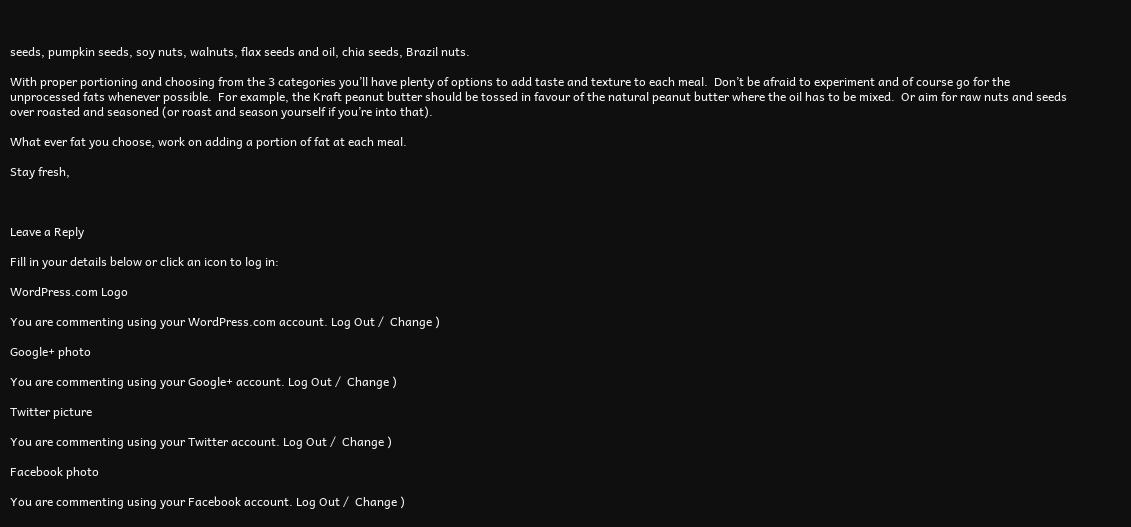seeds, pumpkin seeds, soy nuts, walnuts, flax seeds and oil, chia seeds, Brazil nuts.

With proper portioning and choosing from the 3 categories you’ll have plenty of options to add taste and texture to each meal.  Don’t be afraid to experiment and of course go for the unprocessed fats whenever possible.  For example, the Kraft peanut butter should be tossed in favour of the natural peanut butter where the oil has to be mixed.  Or aim for raw nuts and seeds over roasted and seasoned (or roast and season yourself if you’re into that).

What ever fat you choose, work on adding a portion of fat at each meal.

Stay fresh,



Leave a Reply

Fill in your details below or click an icon to log in:

WordPress.com Logo

You are commenting using your WordPress.com account. Log Out /  Change )

Google+ photo

You are commenting using your Google+ account. Log Out /  Change )

Twitter picture

You are commenting using your Twitter account. Log Out /  Change )

Facebook photo

You are commenting using your Facebook account. Log Out /  Change )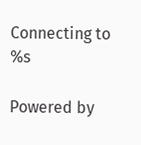Connecting to %s

Powered by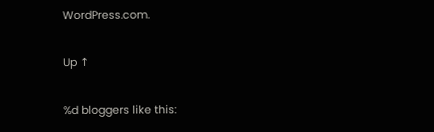WordPress.com.

Up ↑

%d bloggers like this: